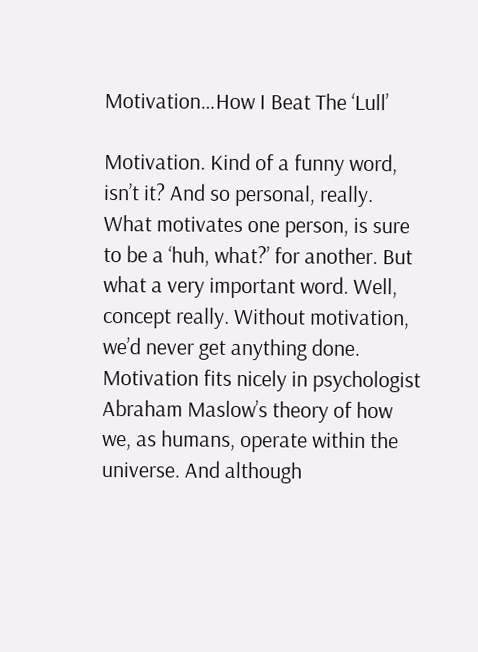Motivation…How I Beat The ‘Lull’

Motivation. Kind of a funny word, isn’t it? And so personal, really. What motivates one person, is sure to be a ‘huh, what?’ for another. But what a very important word. Well, concept really. Without motivation, we’d never get anything done. Motivation fits nicely in psychologist Abraham Maslow’s theory of how we, as humans, operate within the universe. And although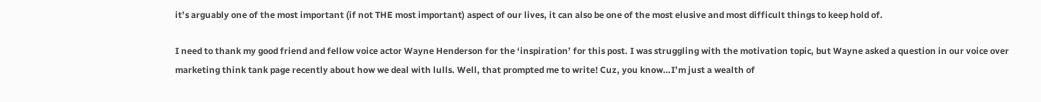it’s arguably one of the most important (if not THE most important) aspect of our lives, it can also be one of the most elusive and most difficult things to keep hold of.

I need to thank my good friend and fellow voice actor Wayne Henderson for the ‘inspiration’ for this post. I was struggling with the motivation topic, but Wayne asked a question in our voice over marketing think tank page recently about how we deal with lulls. Well, that prompted me to write! Cuz, you know…I’m just a wealth of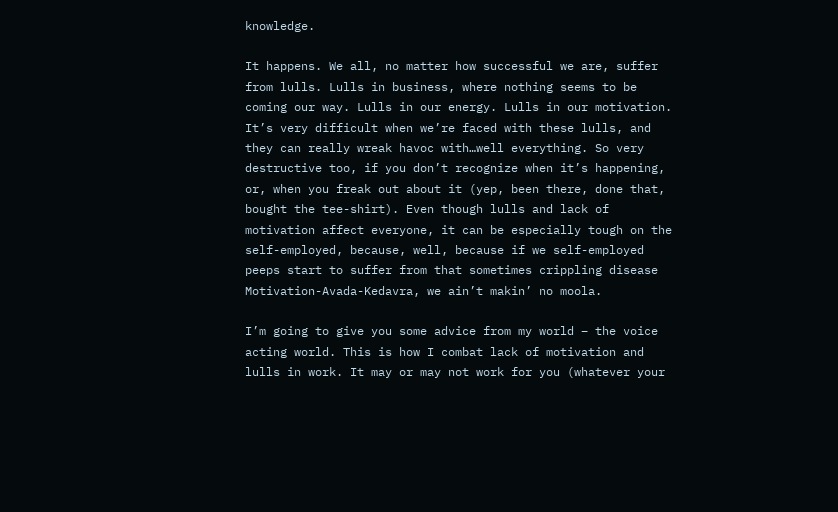knowledge.

It happens. We all, no matter how successful we are, suffer from lulls. Lulls in business, where nothing seems to be coming our way. Lulls in our energy. Lulls in our motivation. It’s very difficult when we’re faced with these lulls, and they can really wreak havoc with…well everything. So very destructive too, if you don’t recognize when it’s happening, or, when you freak out about it (yep, been there, done that, bought the tee-shirt). Even though lulls and lack of motivation affect everyone, it can be especially tough on the self-employed, because, well, because if we self-employed peeps start to suffer from that sometimes crippling disease Motivation-Avada-Kedavra, we ain’t makin’ no moola.

I’m going to give you some advice from my world – the voice acting world. This is how I combat lack of motivation and lulls in work. It may or may not work for you (whatever your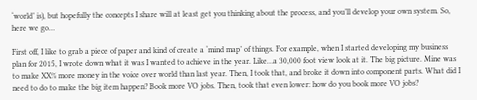‘world’ is), but hopefully the concepts I share will at least get you thinking about the process, and you’ll develop your own system. So, here we go…

First off, I like to grab a piece of paper and kind of create a ‘mind map’ of things. For example, when I started developing my business plan for 2015, I wrote down what it was I wanted to achieve in the year. Like…a 30,000 foot view look at it. The big picture. Mine was to make XX% more money in the voice over world than last year. Then, I took that, and broke it down into component parts. What did I need to do to make the big item happen? Book more VO jobs. Then, took that even lower: how do you book more VO jobs?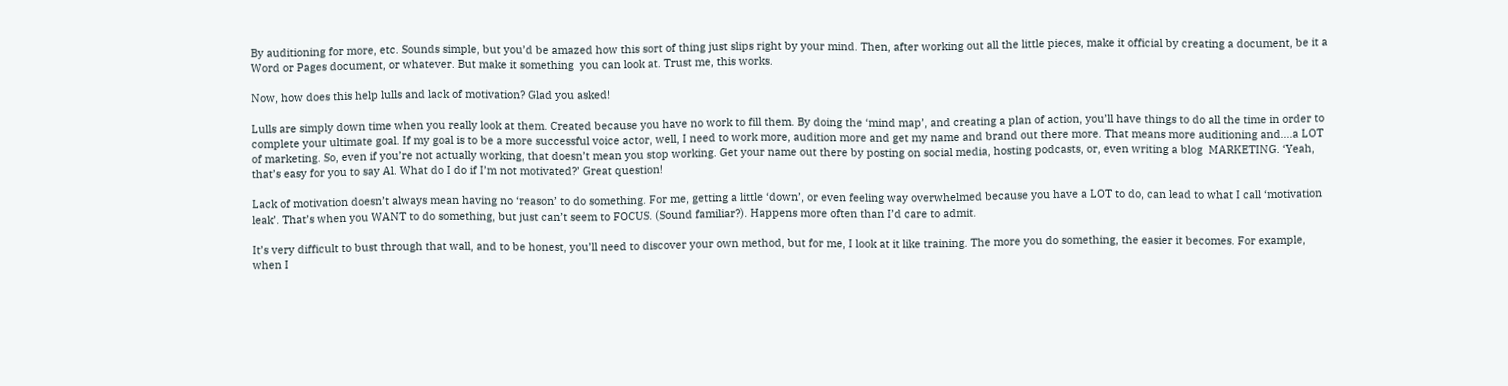By auditioning for more, etc. Sounds simple, but you’d be amazed how this sort of thing just slips right by your mind. Then, after working out all the little pieces, make it official by creating a document, be it a Word or Pages document, or whatever. But make it something  you can look at. Trust me, this works.

Now, how does this help lulls and lack of motivation? Glad you asked!

Lulls are simply down time when you really look at them. Created because you have no work to fill them. By doing the ‘mind map’, and creating a plan of action, you’ll have things to do all the time in order to complete your ultimate goal. If my goal is to be a more successful voice actor, well, I need to work more, audition more and get my name and brand out there more. That means more auditioning and….a LOT of marketing. So, even if you’re not actually working, that doesn’t mean you stop working. Get your name out there by posting on social media, hosting podcasts, or, even writing a blog  MARKETING. ‘Yeah, that’s easy for you to say Al. What do I do if I’m not motivated?’ Great question!

Lack of motivation doesn’t always mean having no ‘reason’ to do something. For me, getting a little ‘down’, or even feeling way overwhelmed because you have a LOT to do, can lead to what I call ‘motivation leak’. That’s when you WANT to do something, but just can’t seem to FOCUS. (Sound familiar?). Happens more often than I’d care to admit.

It’s very difficult to bust through that wall, and to be honest, you’ll need to discover your own method, but for me, I look at it like training. The more you do something, the easier it becomes. For example, when I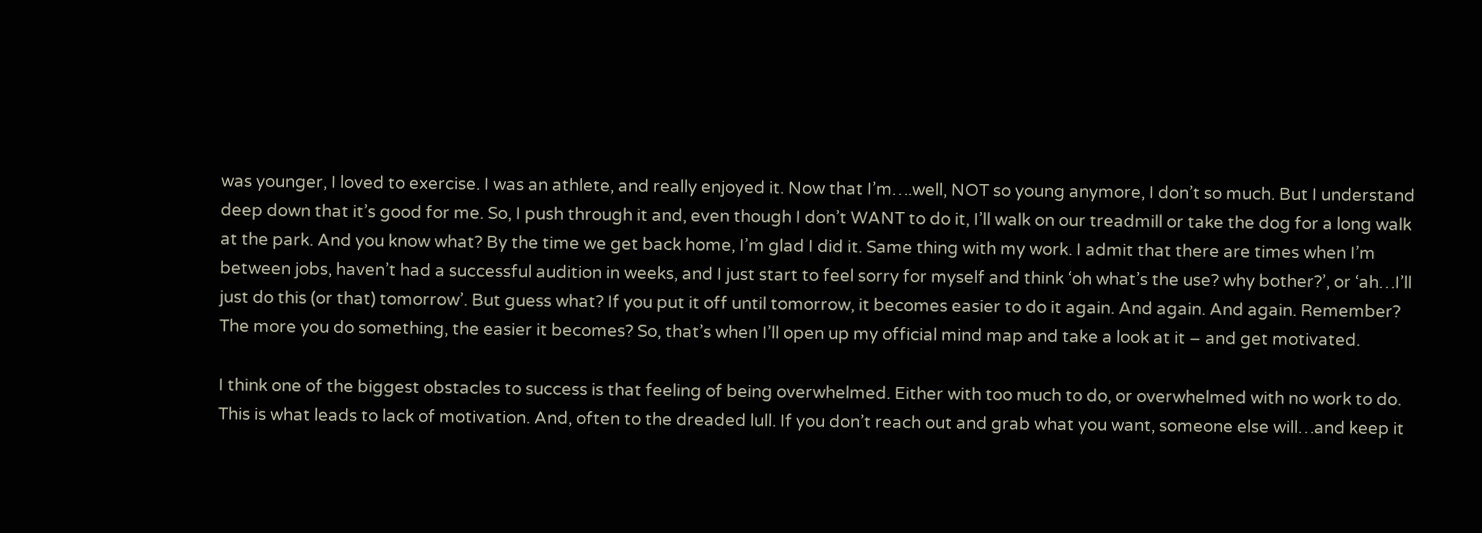was younger, I loved to exercise. I was an athlete, and really enjoyed it. Now that I’m….well, NOT so young anymore, I don’t so much. But I understand deep down that it’s good for me. So, I push through it and, even though I don’t WANT to do it, I’ll walk on our treadmill or take the dog for a long walk at the park. And you know what? By the time we get back home, I’m glad I did it. Same thing with my work. I admit that there are times when I’m between jobs, haven’t had a successful audition in weeks, and I just start to feel sorry for myself and think ‘oh what’s the use? why bother?’, or ‘ah…I’ll just do this (or that) tomorrow’. But guess what? If you put it off until tomorrow, it becomes easier to do it again. And again. And again. Remember? The more you do something, the easier it becomes? So, that’s when I’ll open up my official mind map and take a look at it – and get motivated.

I think one of the biggest obstacles to success is that feeling of being overwhelmed. Either with too much to do, or overwhelmed with no work to do. This is what leads to lack of motivation. And, often to the dreaded lull. If you don’t reach out and grab what you want, someone else will…and keep it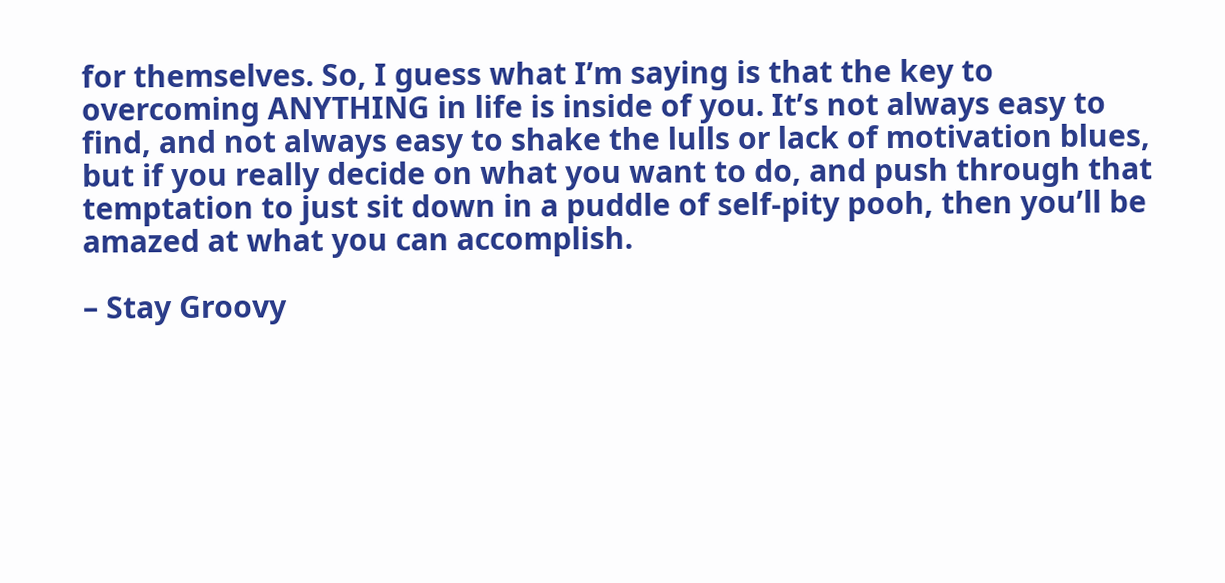for themselves. So, I guess what I’m saying is that the key to overcoming ANYTHING in life is inside of you. It’s not always easy to find, and not always easy to shake the lulls or lack of motivation blues, but if you really decide on what you want to do, and push through that temptation to just sit down in a puddle of self-pity pooh, then you’ll be amazed at what you can accomplish.

– Stay Groovy